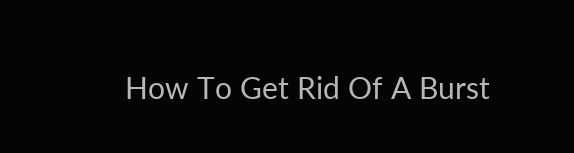How To Get Rid Of A Burst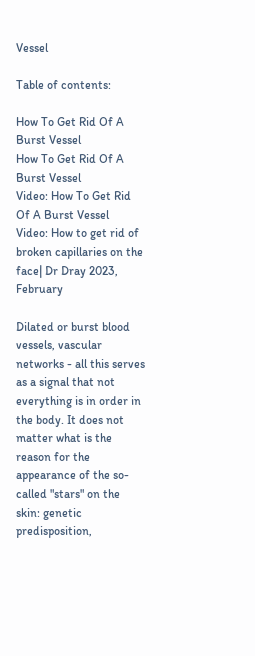Vessel

Table of contents:

How To Get Rid Of A Burst Vessel
How To Get Rid Of A Burst Vessel
Video: How To Get Rid Of A Burst Vessel
Video: How to get rid of broken capillaries on the face| Dr Dray 2023, February

Dilated or burst blood vessels, vascular networks - all this serves as a signal that not everything is in order in the body. It does not matter what is the reason for the appearance of the so-called "stars" on the skin: genetic predisposition,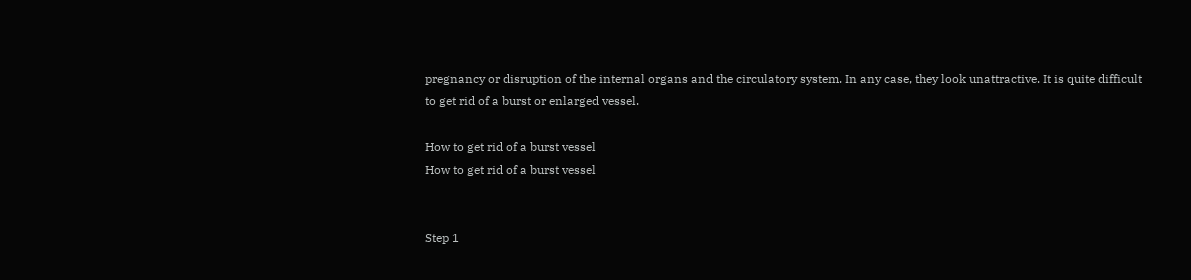pregnancy or disruption of the internal organs and the circulatory system. In any case, they look unattractive. It is quite difficult to get rid of a burst or enlarged vessel.

How to get rid of a burst vessel
How to get rid of a burst vessel


Step 1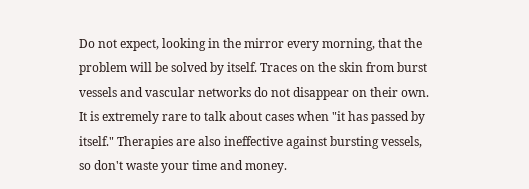Do not expect, looking in the mirror every morning, that the problem will be solved by itself. Traces on the skin from burst vessels and vascular networks do not disappear on their own. It is extremely rare to talk about cases when "it has passed by itself." Therapies are also ineffective against bursting vessels, so don't waste your time and money.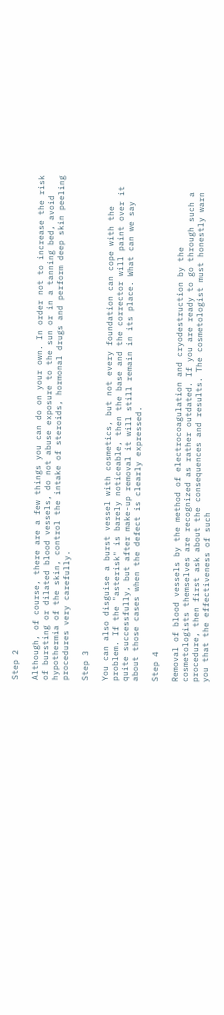Step 2

Although, of course, there are a few things you can do on your own. In order not to increase the risk of bursting or dilated blood vessels, do not abuse exposure to the sun or in a tanning bed, avoid hypothermia of the skin, control the intake of steroids, hormonal drugs and perform deep skin peeling procedures very carefully.

Step 3

You can also disguise a burst vessel with cosmetics, but not every foundation can cope with the problem. If the "asterisk" is barely noticeable, then the base and the corrector will paint over it quite successfully, but after make-up removal it will still remain in its place. What can we say about those cases when the defect is clearly expressed.

Step 4

Removal of blood vessels by the method of electrocoagulation and cryodestruction by the cosmetologists themselves are recognized as rather outdated. If you are ready to go through such a procedure, then first ask about the consequences and results. The cosmetologist must honestly warn you that the effectiveness of such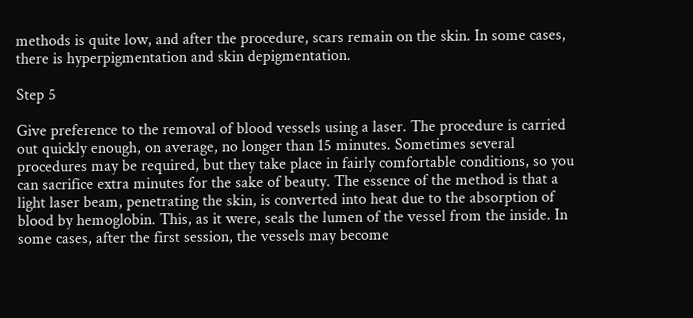methods is quite low, and after the procedure, scars remain on the skin. In some cases, there is hyperpigmentation and skin depigmentation.

Step 5

Give preference to the removal of blood vessels using a laser. The procedure is carried out quickly enough, on average, no longer than 15 minutes. Sometimes several procedures may be required, but they take place in fairly comfortable conditions, so you can sacrifice extra minutes for the sake of beauty. The essence of the method is that a light laser beam, penetrating the skin, is converted into heat due to the absorption of blood by hemoglobin. This, as it were, seals the lumen of the vessel from the inside. In some cases, after the first session, the vessels may become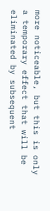more noticeable, but this is only a temporary effect that will be eliminated by subsequent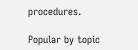procedures.

Popular by topic